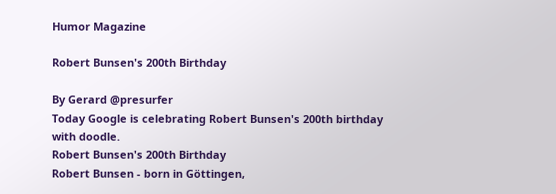Humor Magazine

Robert Bunsen's 200th Birthday

By Gerard @presurfer
Today Google is celebrating Robert Bunsen's 200th birthday with doodle.
Robert Bunsen's 200th Birthday
Robert Bunsen - born in Göttingen,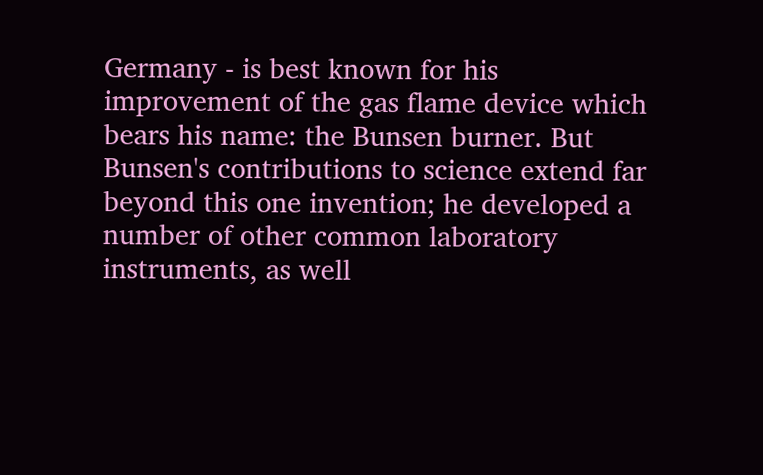Germany - is best known for his improvement of the gas flame device which bears his name: the Bunsen burner. But Bunsen's contributions to science extend far beyond this one invention; he developed a number of other common laboratory instruments, as well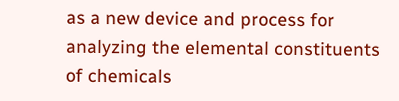as a new device and process for analyzing the elemental constituents of chemicals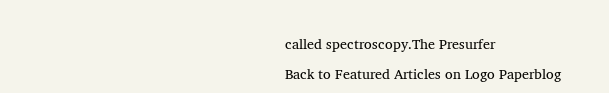called spectroscopy.The Presurfer

Back to Featured Articles on Logo Paperblog